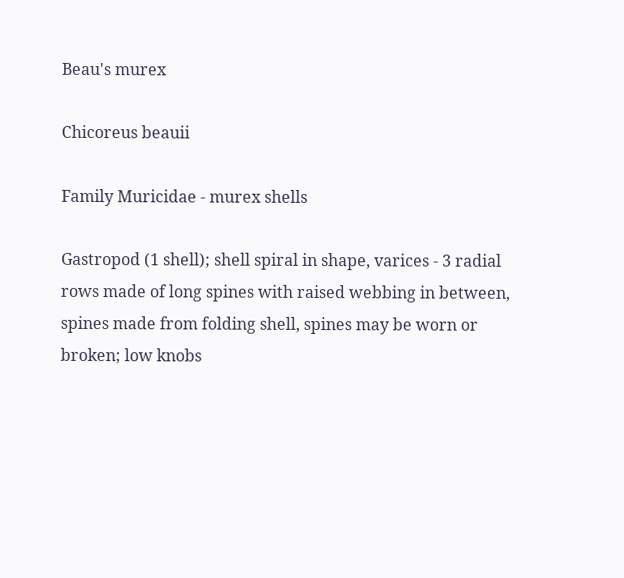Beau's murex

Chicoreus beauii

Family Muricidae - murex shells

Gastropod (1 shell); shell spiral in shape, varices - 3 radial rows made of long spines with raised webbing in between, spines made from folding shell, spines may be worn or broken; low knobs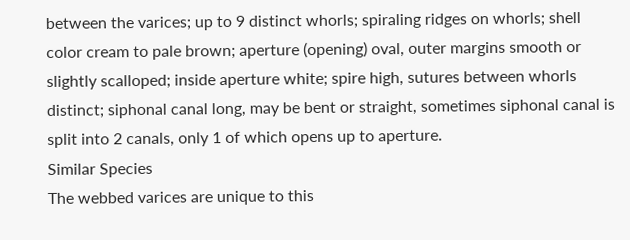between the varices; up to 9 distinct whorls; spiraling ridges on whorls; shell color cream to pale brown; aperture (opening) oval, outer margins smooth or slightly scalloped; inside aperture white; spire high, sutures between whorls distinct; siphonal canal long, may be bent or straight, sometimes siphonal canal is split into 2 canals, only 1 of which opens up to aperture.
Similar Species
The webbed varices are unique to this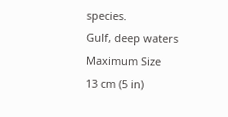species.
Gulf, deep waters
Maximum Size
13 cm (5 in)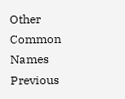Other Common Names
Previous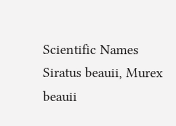Scientific Names
Siratus beauii, Murex beauii